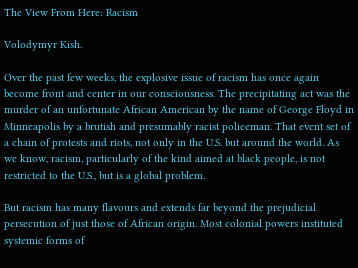The View From Here: Racism

Volodymyr Kish.

Over the past few weeks, the explosive issue of racism has once again become front and center in our consciousness. The precipitating act was the murder of an unfortunate African American by the name of George Floyd in Minneapolis by a brutish and presumably racist policeman. That event set of a chain of protests and riots, not only in the U.S. but around the world. As we know, racism, particularly of the kind aimed at black people, is not restricted to the U.S., but is a global problem.

But racism has many flavours and extends far beyond the prejudicial persecution of just those of African origin. Most colonial powers instituted systemic forms of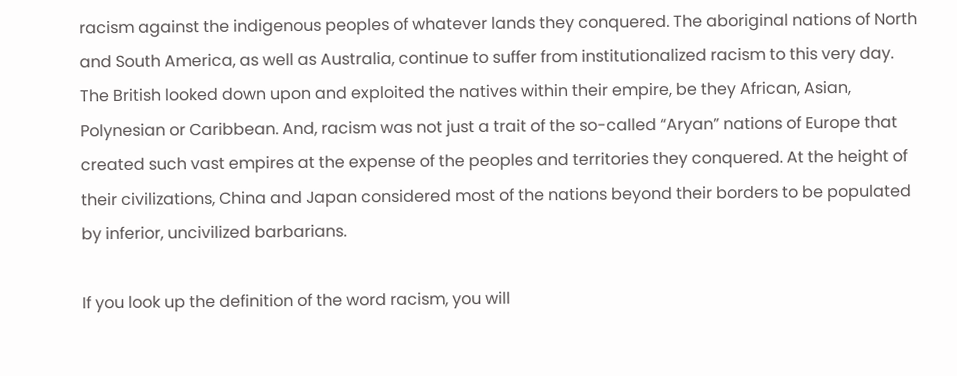racism against the indigenous peoples of whatever lands they conquered. The aboriginal nations of North and South America, as well as Australia, continue to suffer from institutionalized racism to this very day. The British looked down upon and exploited the natives within their empire, be they African, Asian, Polynesian or Caribbean. And, racism was not just a trait of the so-called “Aryan” nations of Europe that created such vast empires at the expense of the peoples and territories they conquered. At the height of their civilizations, China and Japan considered most of the nations beyond their borders to be populated by inferior, uncivilized barbarians.

If you look up the definition of the word racism, you will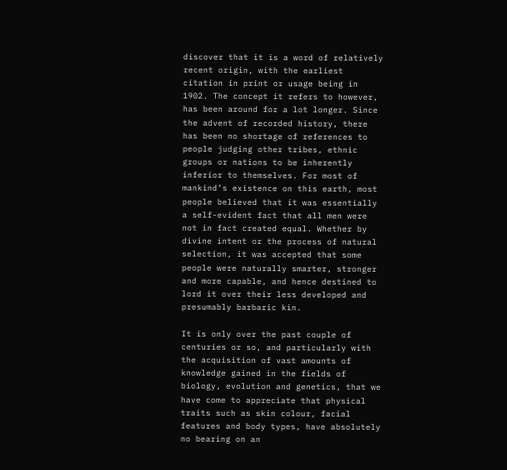discover that it is a word of relatively recent origin, with the earliest citation in print or usage being in 1902. The concept it refers to however, has been around for a lot longer. Since the advent of recorded history, there has been no shortage of references to people judging other tribes, ethnic groups or nations to be inherently inferior to themselves. For most of mankind’s existence on this earth, most people believed that it was essentially a self-evident fact that all men were not in fact created equal. Whether by divine intent or the process of natural selection, it was accepted that some people were naturally smarter, stronger and more capable, and hence destined to lord it over their less developed and presumably barbaric kin.

It is only over the past couple of centuries or so, and particularly with the acquisition of vast amounts of knowledge gained in the fields of biology, evolution and genetics, that we have come to appreciate that physical traits such as skin colour, facial features and body types, have absolutely no bearing on an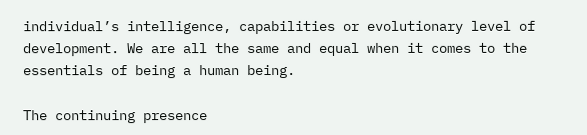individual’s intelligence, capabilities or evolutionary level of development. We are all the same and equal when it comes to the essentials of being a human being.

The continuing presence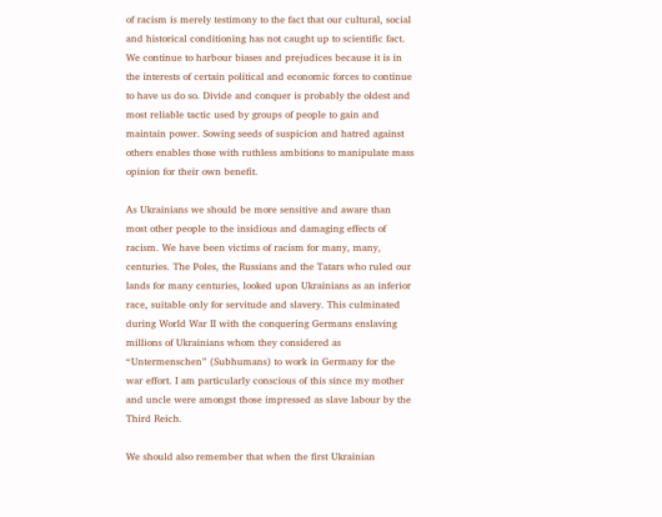of racism is merely testimony to the fact that our cultural, social and historical conditioning has not caught up to scientific fact. We continue to harbour biases and prejudices because it is in the interests of certain political and economic forces to continue to have us do so. Divide and conquer is probably the oldest and most reliable tactic used by groups of people to gain and maintain power. Sowing seeds of suspicion and hatred against others enables those with ruthless ambitions to manipulate mass opinion for their own benefit.

As Ukrainians we should be more sensitive and aware than most other people to the insidious and damaging effects of racism. We have been victims of racism for many, many, centuries. The Poles, the Russians and the Tatars who ruled our lands for many centuries, looked upon Ukrainians as an inferior race, suitable only for servitude and slavery. This culminated during World War II with the conquering Germans enslaving millions of Ukrainians whom they considered as “Untermenschen” (Subhumans) to work in Germany for the war effort. I am particularly conscious of this since my mother and uncle were amongst those impressed as slave labour by the Third Reich.

We should also remember that when the first Ukrainian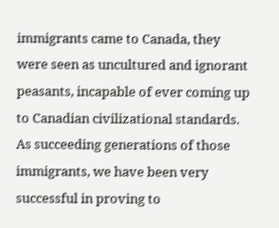immigrants came to Canada, they were seen as uncultured and ignorant peasants, incapable of ever coming up to Canadian civilizational standards. As succeeding generations of those immigrants, we have been very successful in proving to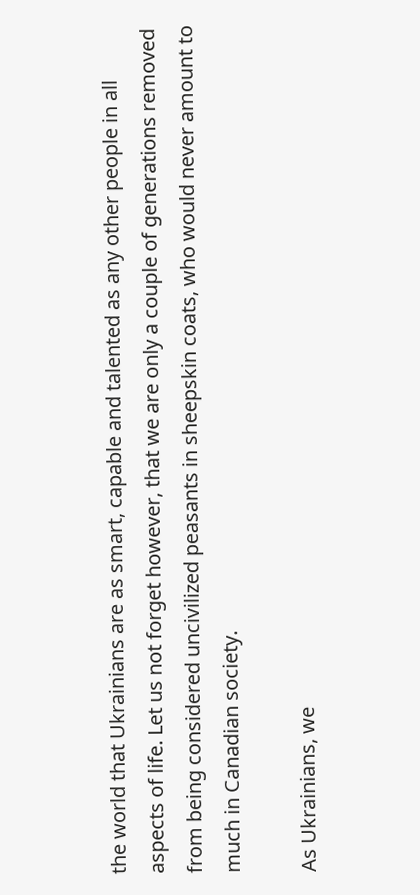the world that Ukrainians are as smart, capable and talented as any other people in all aspects of life. Let us not forget however, that we are only a couple of generations removed from being considered uncivilized peasants in sheepskin coats, who would never amount to much in Canadian society.

As Ukrainians, we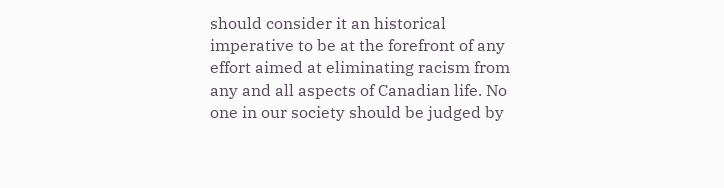should consider it an historical imperative to be at the forefront of any effort aimed at eliminating racism from any and all aspects of Canadian life. No one in our society should be judged by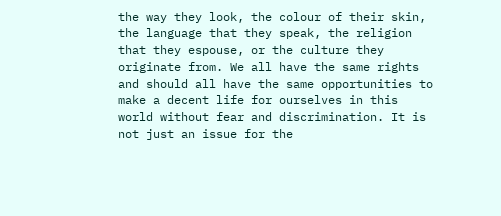the way they look, the colour of their skin, the language that they speak, the religion that they espouse, or the culture they originate from. We all have the same rights and should all have the same opportunities to make a decent life for ourselves in this world without fear and discrimination. It is not just an issue for the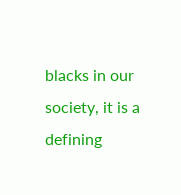blacks in our society, it is a defining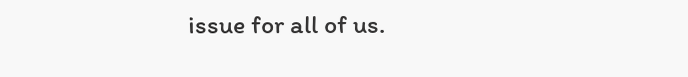issue for all of us.